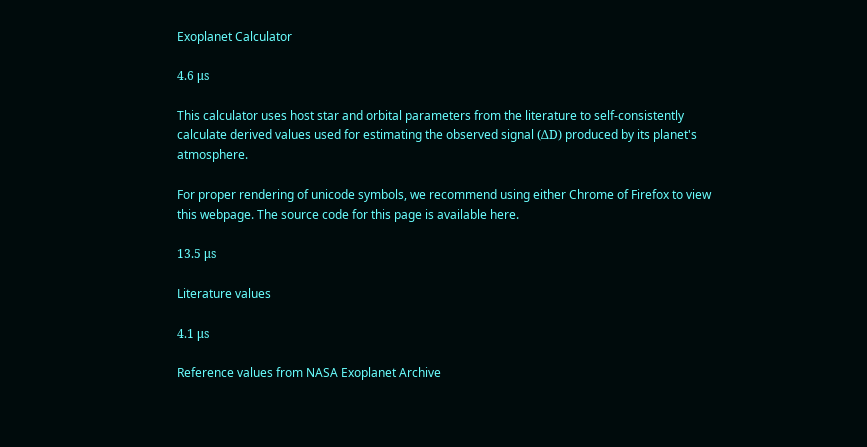Exoplanet Calculator

4.6 μs

This calculator uses host star and orbital parameters from the literature to self-consistently calculate derived values used for estimating the observed signal (ΔD) produced by its planet's atmosphere.

For proper rendering of unicode symbols, we recommend using either Chrome of Firefox to view this webpage. The source code for this page is available here.

13.5 μs

Literature values

4.1 μs

Reference values from NASA Exoplanet Archive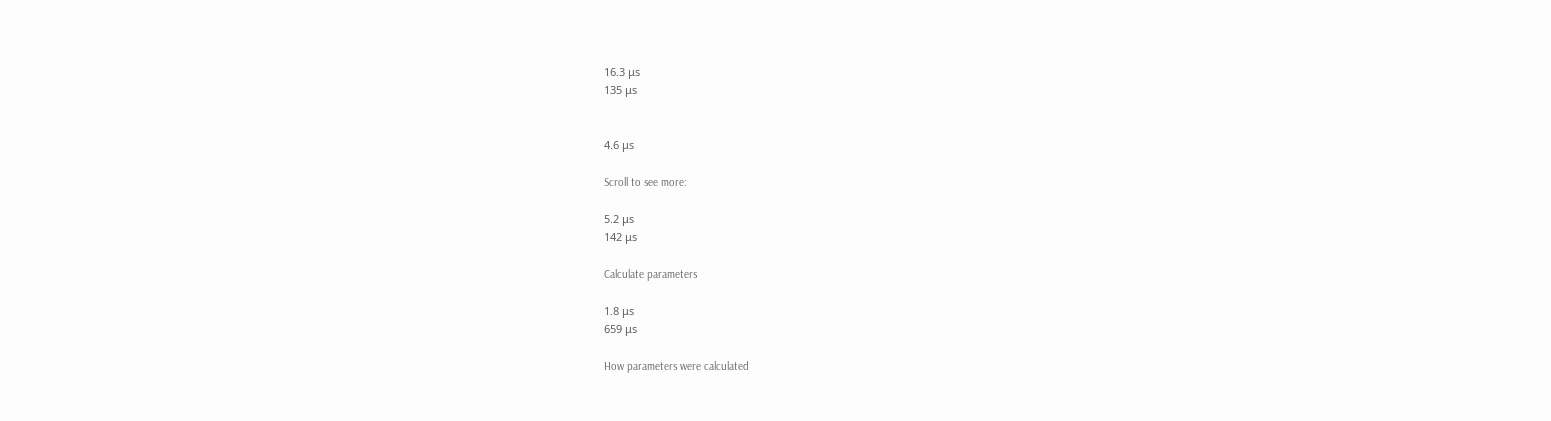16.3 μs
135 μs


4.6 μs

Scroll to see more:

5.2 μs
142 μs

Calculate parameters

1.8 μs
659 μs

How parameters were calculated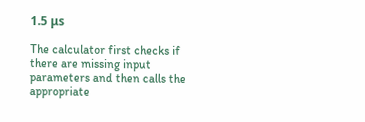1.5 μs

The calculator first checks if there are missing input parameters and then calls the appropriate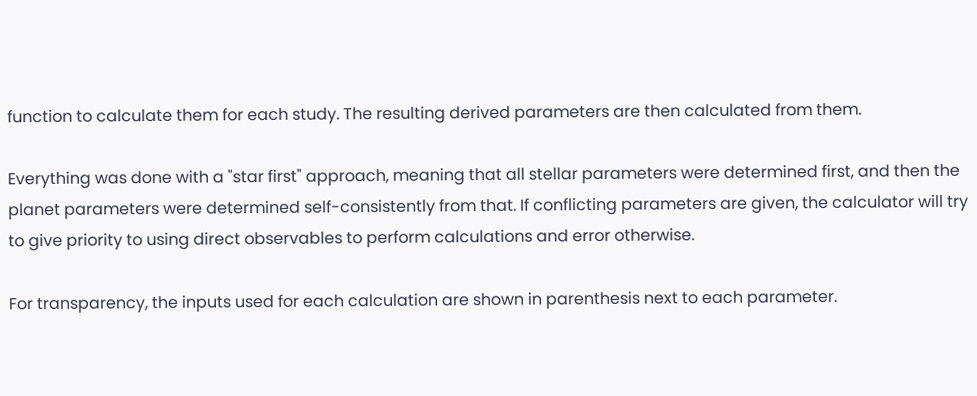function to calculate them for each study. The resulting derived parameters are then calculated from them.

Everything was done with a "star first" approach, meaning that all stellar parameters were determined first, and then the planet parameters were determined self-consistently from that. If conflicting parameters are given, the calculator will try to give priority to using direct observables to perform calculations and error otherwise.

For transparency, the inputs used for each calculation are shown in parenthesis next to each parameter.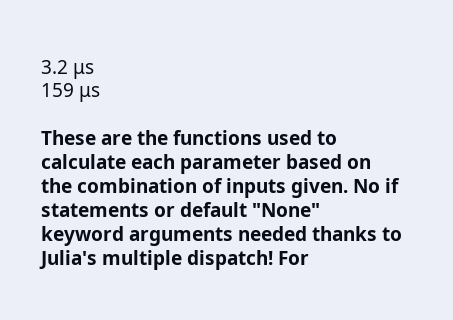3.2 μs
159 μs

These are the functions used to calculate each parameter based on the combination of inputs given. No if statements or default "None" keyword arguments needed thanks to Julia's multiple dispatch! For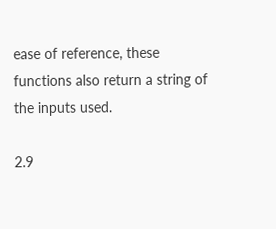ease of reference, these functions also return a string of the inputs used.

2.9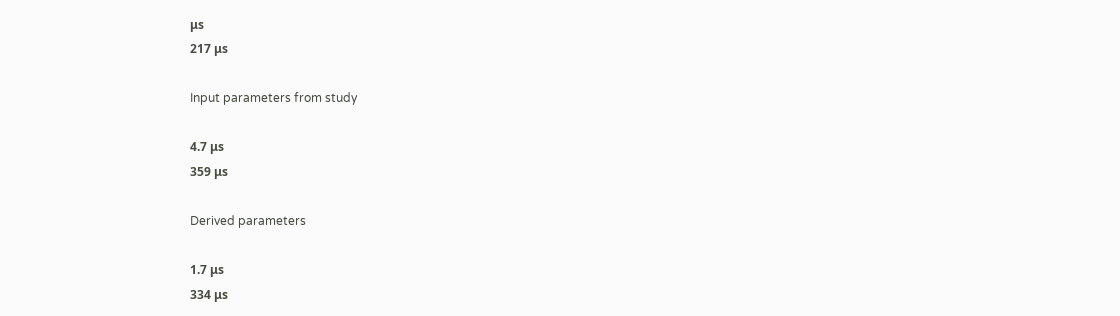μs
217 μs

Input parameters from study

4.7 μs
359 μs

Derived parameters

1.7 μs
334 μs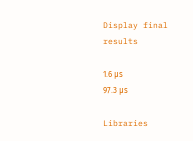Display final results

1.6 μs
97.3 μs

Libraries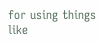for using things like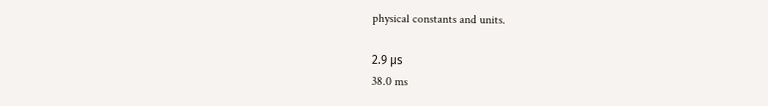physical constants and units.

2.9 μs
38.0 ms